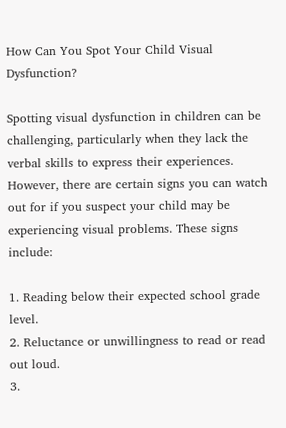How Can You Spot Your Child Visual Dysfunction?

Spotting visual dysfunction in children can be challenging, particularly when they lack the verbal skills to express their experiences. However, there are certain signs you can watch out for if you suspect your child may be experiencing visual problems. These signs include:

1. Reading below their expected school grade level.
2. Reluctance or unwillingness to read or read out loud.
3.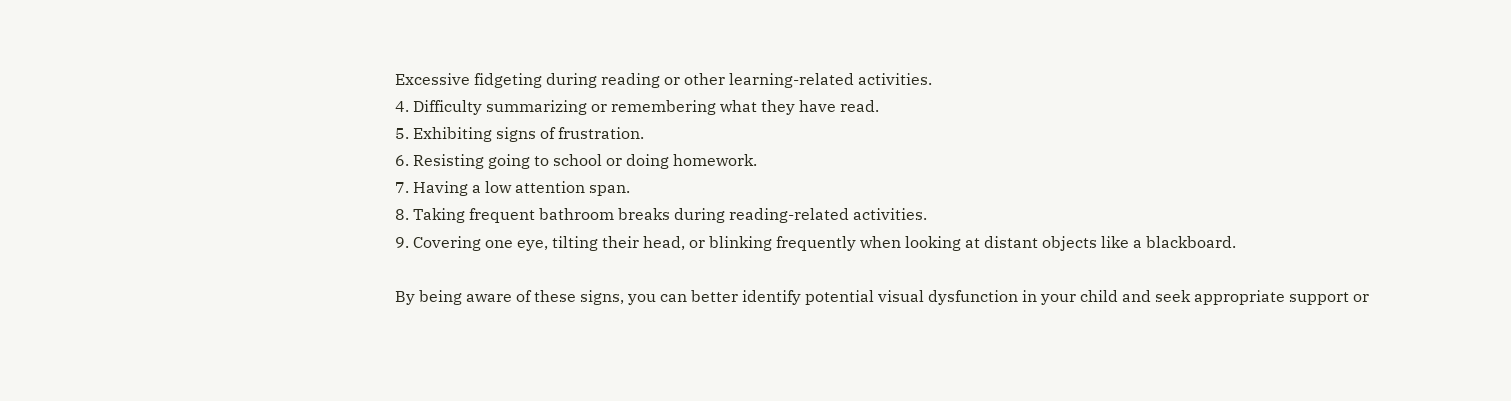Excessive fidgeting during reading or other learning-related activities.
4. Difficulty summarizing or remembering what they have read.
5. Exhibiting signs of frustration.
6. Resisting going to school or doing homework.
7. Having a low attention span.
8. Taking frequent bathroom breaks during reading-related activities.
9. Covering one eye, tilting their head, or blinking frequently when looking at distant objects like a blackboard.

By being aware of these signs, you can better identify potential visual dysfunction in your child and seek appropriate support or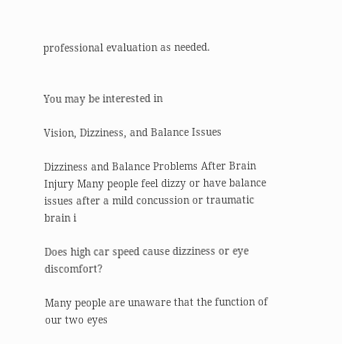professional evaluation as needed.


You may be interested in

Vision, Dizziness, and Balance Issues

Dizziness and Balance Problems After Brain Injury Many people feel dizzy or have balance issues after a mild concussion or traumatic brain i

Does high car speed cause dizziness or eye discomfort?

Many people are unaware that the function of our two eyes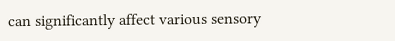can significantly affect various sensory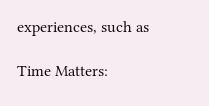experiences, such as

Time Matters: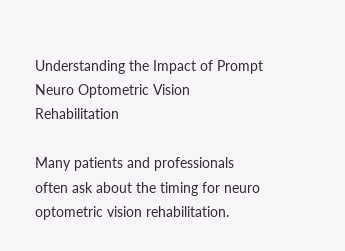Understanding the Impact of Prompt Neuro Optometric Vision Rehabilitation

Many patients and professionals often ask about the timing for neuro optometric vision rehabilitation.